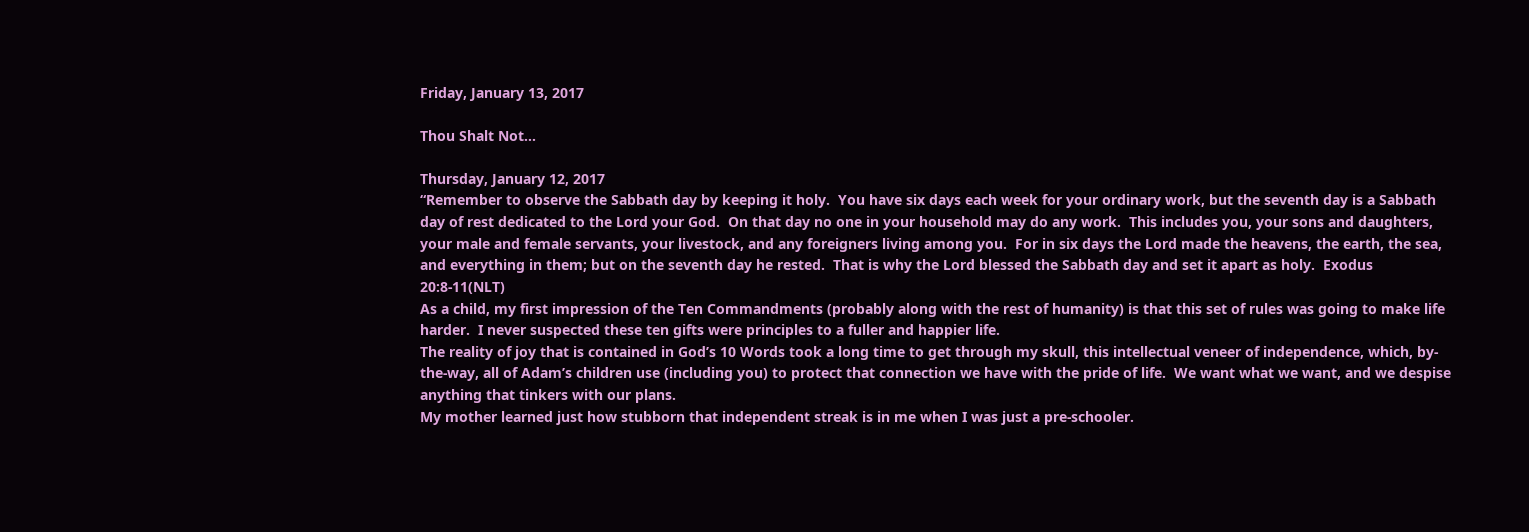Friday, January 13, 2017

Thou Shalt Not...

Thursday, January 12, 2017
“Remember to observe the Sabbath day by keeping it holy.  You have six days each week for your ordinary work, but the seventh day is a Sabbath day of rest dedicated to the Lord your God.  On that day no one in your household may do any work.  This includes you, your sons and daughters, your male and female servants, your livestock, and any foreigners living among you.  For in six days the Lord made the heavens, the earth, the sea, and everything in them; but on the seventh day he rested.  That is why the Lord blessed the Sabbath day and set it apart as holy.  Exodus 20:8-11(NLT)
As a child, my first impression of the Ten Commandments (probably along with the rest of humanity) is that this set of rules was going to make life harder.  I never suspected these ten gifts were principles to a fuller and happier life.
The reality of joy that is contained in God’s 10 Words took a long time to get through my skull, this intellectual veneer of independence, which, by-the-way, all of Adam’s children use (including you) to protect that connection we have with the pride of life.  We want what we want, and we despise anything that tinkers with our plans.
My mother learned just how stubborn that independent streak is in me when I was just a pre-schooler.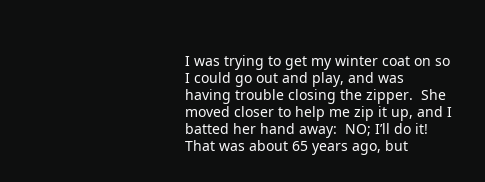I was trying to get my winter coat on so I could go out and play, and was having trouble closing the zipper.  She moved closer to help me zip it up, and I batted her hand away:  NO; I’ll do it!  That was about 65 years ago, but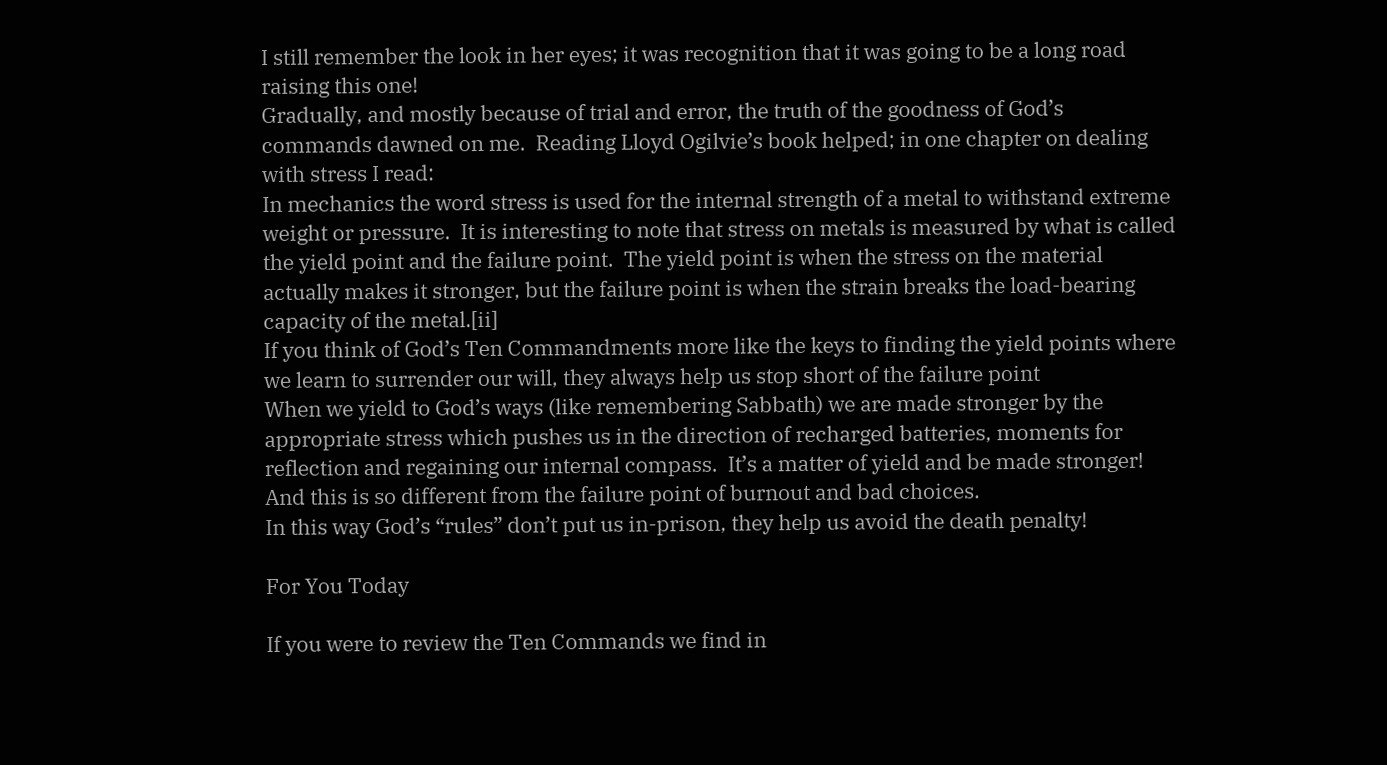I still remember the look in her eyes; it was recognition that it was going to be a long road raising this one!
Gradually, and mostly because of trial and error, the truth of the goodness of God’s commands dawned on me.  Reading Lloyd Ogilvie’s book helped; in one chapter on dealing with stress I read:
In mechanics the word stress is used for the internal strength of a metal to withstand extreme weight or pressure.  It is interesting to note that stress on metals is measured by what is called the yield point and the failure point.  The yield point is when the stress on the material actually makes it stronger, but the failure point is when the strain breaks the load-bearing capacity of the metal.[ii]
If you think of God’s Ten Commandments more like the keys to finding the yield points where we learn to surrender our will, they always help us stop short of the failure point
When we yield to God’s ways (like remembering Sabbath) we are made stronger by the appropriate stress which pushes us in the direction of recharged batteries, moments for reflection and regaining our internal compass.  It’s a matter of yield and be made stronger!  And this is so different from the failure point of burnout and bad choices.
In this way God’s “rules” don’t put us in-prison, they help us avoid the death penalty!

For You Today

If you were to review the Ten Commands we find in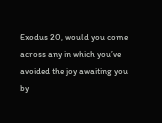Exodus 20, would you come across any in which you’ve avoided the joy awaiting you by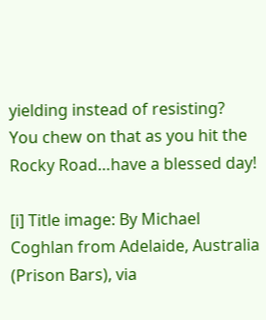yielding instead of resisting?
You chew on that as you hit the Rocky Road…have a blessed day!

[i] Title image: By Michael Coghlan from Adelaide, Australia (Prison Bars), via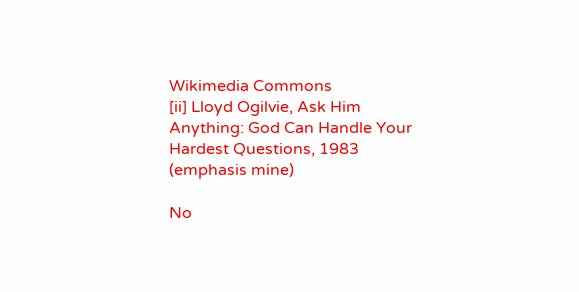Wikimedia Commons
[ii] Lloyd Ogilvie, Ask Him Anything: God Can Handle Your Hardest Questions, 1983 (emphasis mine)

No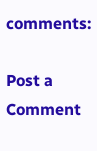comments:

Post a Comment